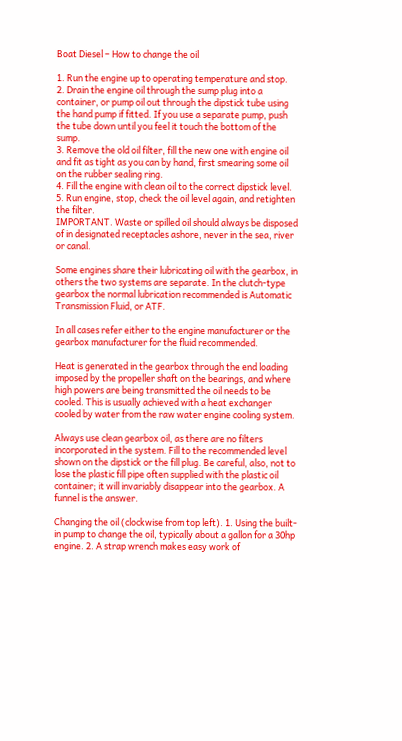Boat Diesel – How to change the oil

1. Run the engine up to operating temperature and stop.
2. Drain the engine oil through the sump plug into a container, or pump oil out through the dipstick tube using the hand pump if fitted. If you use a separate pump, push the tube down until you feel it touch the bottom of the sump.
3. Remove the old oil filter, fill the new one with engine oil and fit as tight as you can by hand, first smearing some oil on the rubber sealing ring.
4. Fill the engine with clean oil to the correct dipstick level.
5. Run engine, stop, check the oil level again, and retighten the filter.
IMPORTANT. Waste or spilled oil should always be disposed of in designated receptacles ashore, never in the sea, river or canal.

Some engines share their lubricating oil with the gearbox, in others the two systems are separate. In the clutch-type gearbox the normal lubrication recommended is Automatic Transmission Fluid, or ATF.

In all cases refer either to the engine manufacturer or the gearbox manufacturer for the fluid recommended.

Heat is generated in the gearbox through the end loading imposed by the propeller shaft on the bearings, and where high powers are being transmitted the oil needs to be cooled. This is usually achieved with a heat exchanger cooled by water from the raw water engine cooling system.

Always use clean gearbox oil, as there are no filters incorporated in the system. Fill to the recommended level shown on the dipstick or the fill plug. Be careful, also, not to lose the plastic fill pipe often supplied with the plastic oil container; it will invariably disappear into the gearbox. A funnel is the answer.

Changing the oil (clockwise from top left). 1. Using the built-in pump to change the oil, typically about a gallon for a 30hp engine. 2. A strap wrench makes easy work of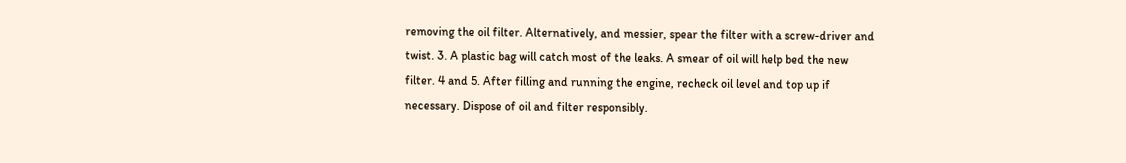removing the oil filter. Alternatively, and messier, spear the filter with a screw-driver and twist. 3. A plastic bag will catch most of the leaks. A smear of oil will help bed the new filter. 4 and 5. After filling and running the engine, recheck oil level and top up if necessary. Dispose of oil and filter responsibly.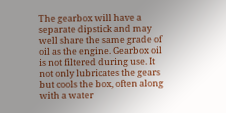The gearbox will have a separate dipstick and may well share the same grade of oil as the engine. Gearbox oil is not filtered during use. It not only lubricates the gears but cools the box, often along with a water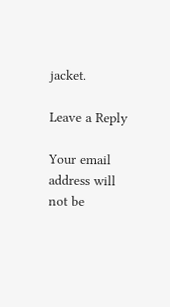jacket.

Leave a Reply

Your email address will not be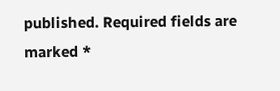published. Required fields are marked *